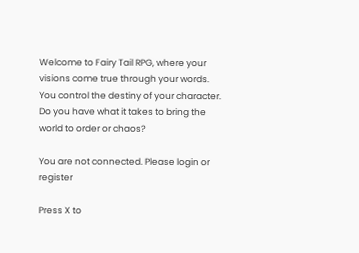Welcome to Fairy Tail RPG, where your visions come true through your words. You control the destiny of your character. Do you have what it takes to bring the world to order or chaos?

You are not connected. Please login or register

Press X to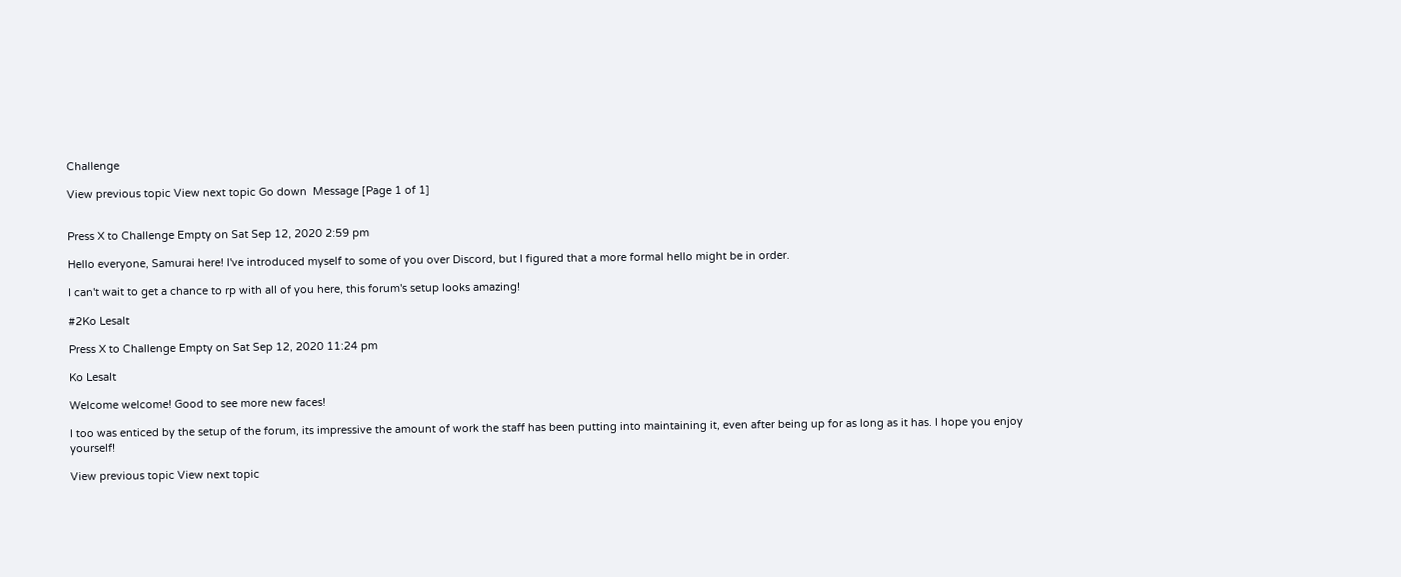Challenge

View previous topic View next topic Go down  Message [Page 1 of 1]


Press X to Challenge Empty on Sat Sep 12, 2020 2:59 pm

Hello everyone, Samurai here! I've introduced myself to some of you over Discord, but I figured that a more formal hello might be in order.

I can't wait to get a chance to rp with all of you here, this forum's setup looks amazing!

#2Ko Lesalt

Press X to Challenge Empty on Sat Sep 12, 2020 11:24 pm

Ko Lesalt

Welcome welcome! Good to see more new faces!

I too was enticed by the setup of the forum, its impressive the amount of work the staff has been putting into maintaining it, even after being up for as long as it has. I hope you enjoy yourself!

View previous topic View next topic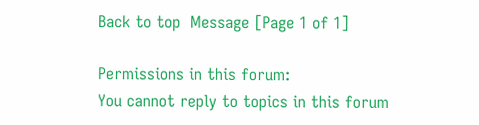Back to top  Message [Page 1 of 1]

Permissions in this forum:
You cannot reply to topics in this forum